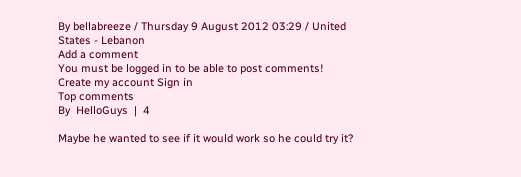By bellabreeze / Thursday 9 August 2012 03:29 / United States - Lebanon
Add a comment
You must be logged in to be able to post comments!
Create my account Sign in
Top comments
By  HelloGuys  |  4

Maybe he wanted to see if it would work so he could try it?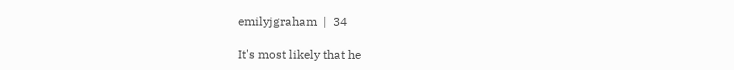emilyjgraham  |  34

It's most likely that he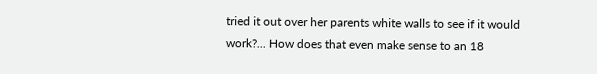tried it out over her parents white walls to see if it would work?... How does that even make sense to an 18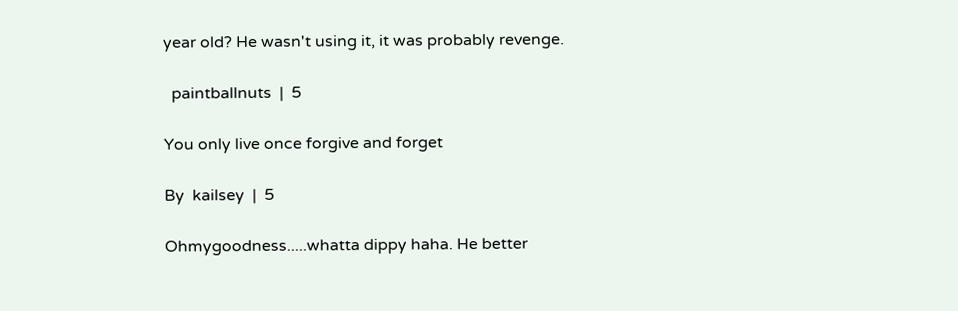year old? He wasn't using it, it was probably revenge.

  paintballnuts  |  5

You only live once forgive and forget

By  kailsey  |  5

Ohmygoodness.....whatta dippy haha. He better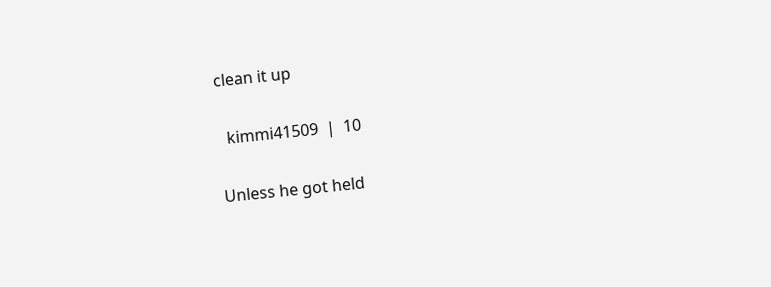clean it up

  kimmi41509  |  10

Unless he got held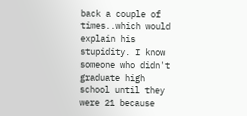back a couple of times..which would explain his stupidity. I know someone who didn't graduate high school until they were 21 because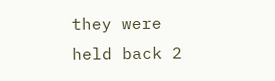they were held back 2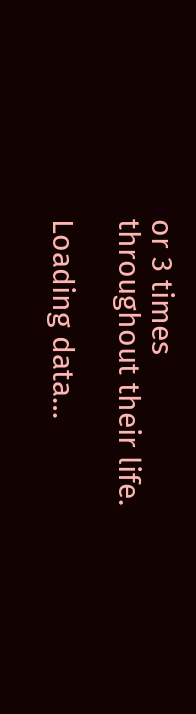or 3 times throughout their life.

Loading data…